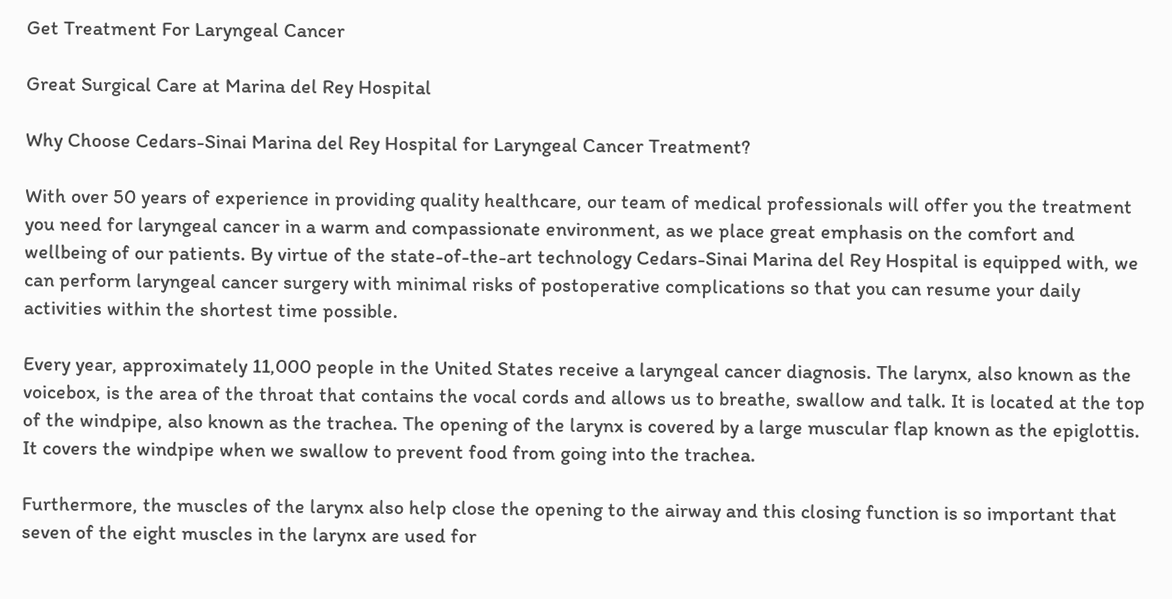Get Treatment For Laryngeal Cancer

Great Surgical Care at Marina del Rey Hospital

Why Choose Cedars-Sinai Marina del Rey Hospital for Laryngeal Cancer Treatment?

With over 50 years of experience in providing quality healthcare, our team of medical professionals will offer you the treatment you need for laryngeal cancer in a warm and compassionate environment, as we place great emphasis on the comfort and wellbeing of our patients. By virtue of the state-of-the-art technology Cedars-Sinai Marina del Rey Hospital is equipped with, we can perform laryngeal cancer surgery with minimal risks of postoperative complications so that you can resume your daily activities within the shortest time possible.

Every year, approximately 11,000 people in the United States receive a laryngeal cancer diagnosis. The larynx, also known as the voicebox, is the area of the throat that contains the vocal cords and allows us to breathe, swallow and talk. It is located at the top of the windpipe, also known as the trachea. The opening of the larynx is covered by a large muscular flap known as the epiglottis. It covers the windpipe when we swallow to prevent food from going into the trachea.

Furthermore, the muscles of the larynx also help close the opening to the airway and this closing function is so important that seven of the eight muscles in the larynx are used for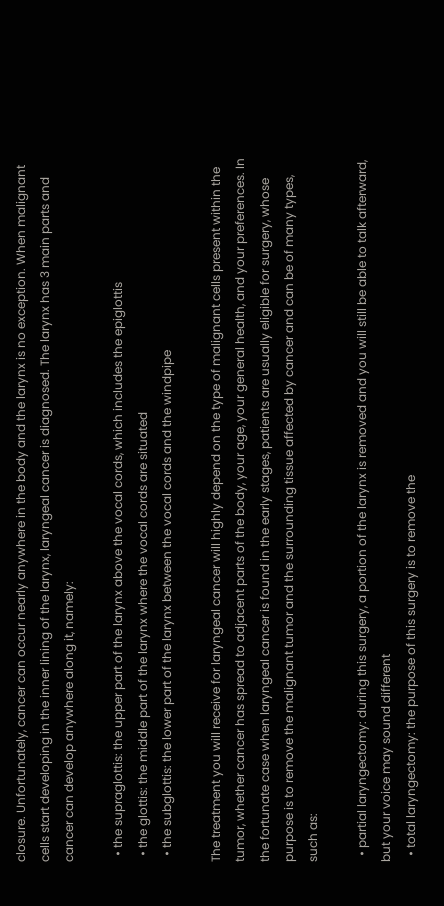closure. Unfortunately, cancer can occur nearly anywhere in the body and the larynx is no exception. When malignant cells start developing in the inner lining of the larynx, laryngeal cancer is diagnosed. The larynx has 3 main parts and cancer can develop anywhere along it, namely:

  • the supraglottis: the upper part of the larynx above the vocal cords, which includes the epiglottis
  • the glottis: the middle part of the larynx where the vocal cords are situated
  • the subglottis: the lower part of the larynx between the vocal cords and the windpipe

The treatment you will receive for laryngeal cancer will highly depend on the type of malignant cells present within the tumor, whether cancer has spread to adjacent parts of the body, your age, your general health, and your preferences. In the fortunate case when laryngeal cancer is found in the early stages, patients are usually eligible for surgery, whose purpose is to remove the malignant tumor and the surrounding tissue affected by cancer and can be of many types, such as:

  • partial laryngectomy: during this surgery, a portion of the larynx is removed and you will still be able to talk afterward, but your voice may sound different
  • total laryngectomy: the purpose of this surgery is to remove the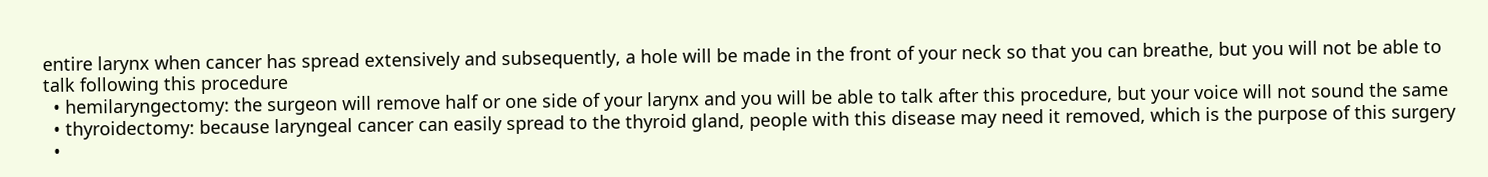entire larynx when cancer has spread extensively and subsequently, a hole will be made in the front of your neck so that you can breathe, but you will not be able to talk following this procedure
  • hemilaryngectomy: the surgeon will remove half or one side of your larynx and you will be able to talk after this procedure, but your voice will not sound the same
  • thyroidectomy: because laryngeal cancer can easily spread to the thyroid gland, people with this disease may need it removed, which is the purpose of this surgery
  •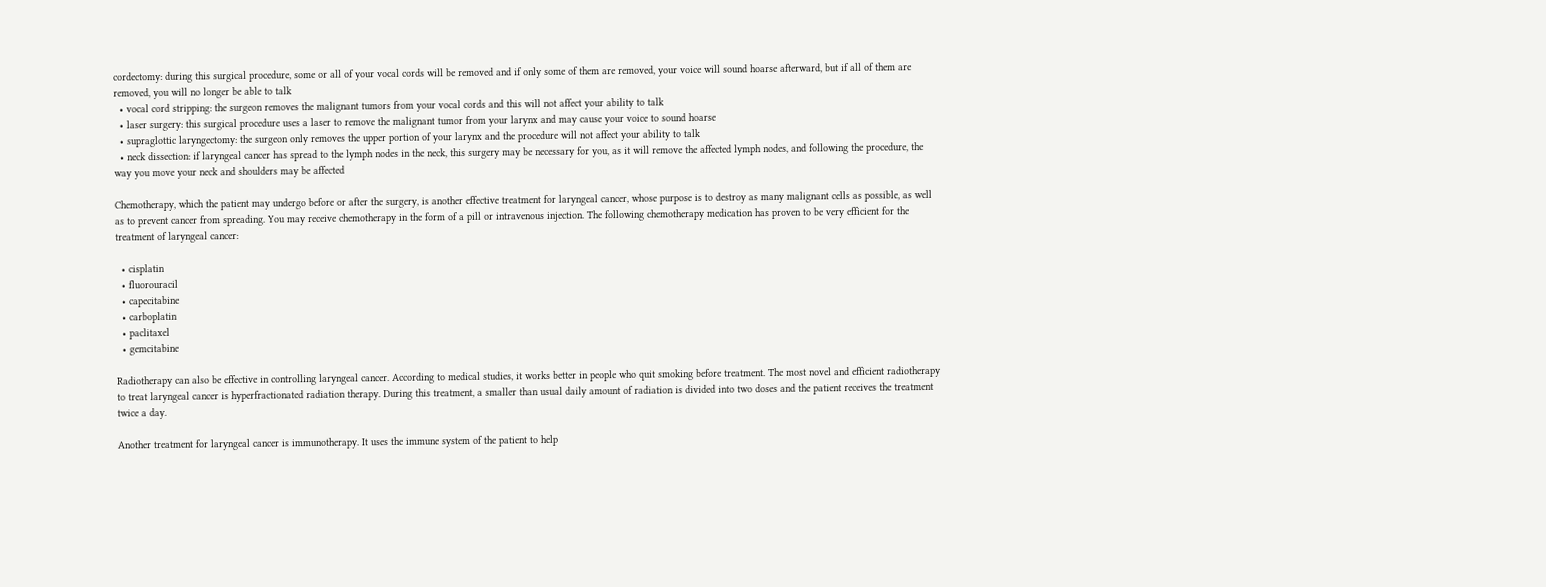cordectomy: during this surgical procedure, some or all of your vocal cords will be removed and if only some of them are removed, your voice will sound hoarse afterward, but if all of them are removed, you will no longer be able to talk
  • vocal cord stripping: the surgeon removes the malignant tumors from your vocal cords and this will not affect your ability to talk
  • laser surgery: this surgical procedure uses a laser to remove the malignant tumor from your larynx and may cause your voice to sound hoarse
  • supraglottic laryngectomy: the surgeon only removes the upper portion of your larynx and the procedure will not affect your ability to talk
  • neck dissection: if laryngeal cancer has spread to the lymph nodes in the neck, this surgery may be necessary for you, as it will remove the affected lymph nodes, and following the procedure, the way you move your neck and shoulders may be affected

Chemotherapy, which the patient may undergo before or after the surgery, is another effective treatment for laryngeal cancer, whose purpose is to destroy as many malignant cells as possible, as well as to prevent cancer from spreading. You may receive chemotherapy in the form of a pill or intravenous injection. The following chemotherapy medication has proven to be very efficient for the treatment of laryngeal cancer:

  • cisplatin
  • fluorouracil
  • capecitabine
  • carboplatin
  • paclitaxel
  • gemcitabine

Radiotherapy can also be effective in controlling laryngeal cancer. According to medical studies, it works better in people who quit smoking before treatment. The most novel and efficient radiotherapy to treat laryngeal cancer is hyperfractionated radiation therapy. During this treatment, a smaller than usual daily amount of radiation is divided into two doses and the patient receives the treatment twice a day.

Another treatment for laryngeal cancer is immunotherapy. It uses the immune system of the patient to help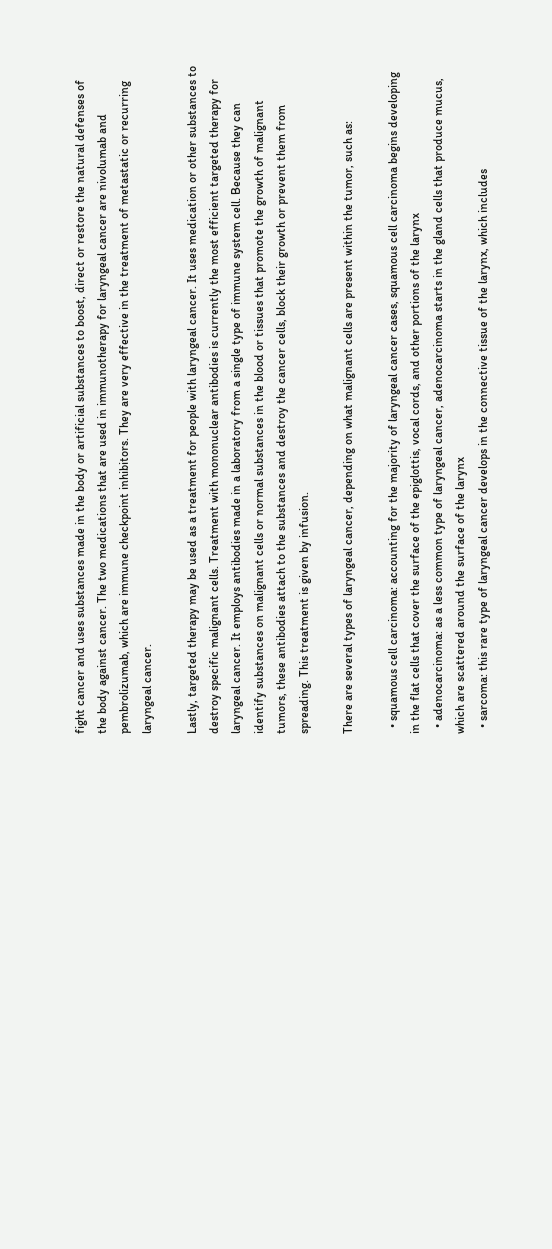fight cancer and uses substances made in the body or artificial substances to boost, direct or restore the natural defenses of the body against cancer. The two medications that are used in immunotherapy for laryngeal cancer are nivolumab and pembrolizumab, which are immune checkpoint inhibitors. They are very effective in the treatment of metastatic or recurring laryngeal cancer.

Lastly, targeted therapy may be used as a treatment for people with laryngeal cancer. It uses medication or other substances to destroy specific malignant cells. Treatment with mononuclear antibodies is currently the most efficient targeted therapy for laryngeal cancer. It employs antibodies made in a laboratory from a single type of immune system cell. Because they can identify substances on malignant cells or normal substances in the blood or tissues that promote the growth of malignant tumors, these antibodies attach to the substances and destroy the cancer cells, block their growth or prevent them from spreading. This treatment is given by infusion.

There are several types of laryngeal cancer, depending on what malignant cells are present within the tumor, such as:

  • squamous cell carcinoma: accounting for the majority of laryngeal cancer cases, squamous cell carcinoma begins developing in the flat cells that cover the surface of the epiglottis, vocal cords, and other portions of the larynx
  • adenocarcinoma: as a less common type of laryngeal cancer, adenocarcinoma starts in the gland cells that produce mucus, which are scattered around the surface of the larynx
  • sarcoma: this rare type of laryngeal cancer develops in the connective tissue of the larynx, which includes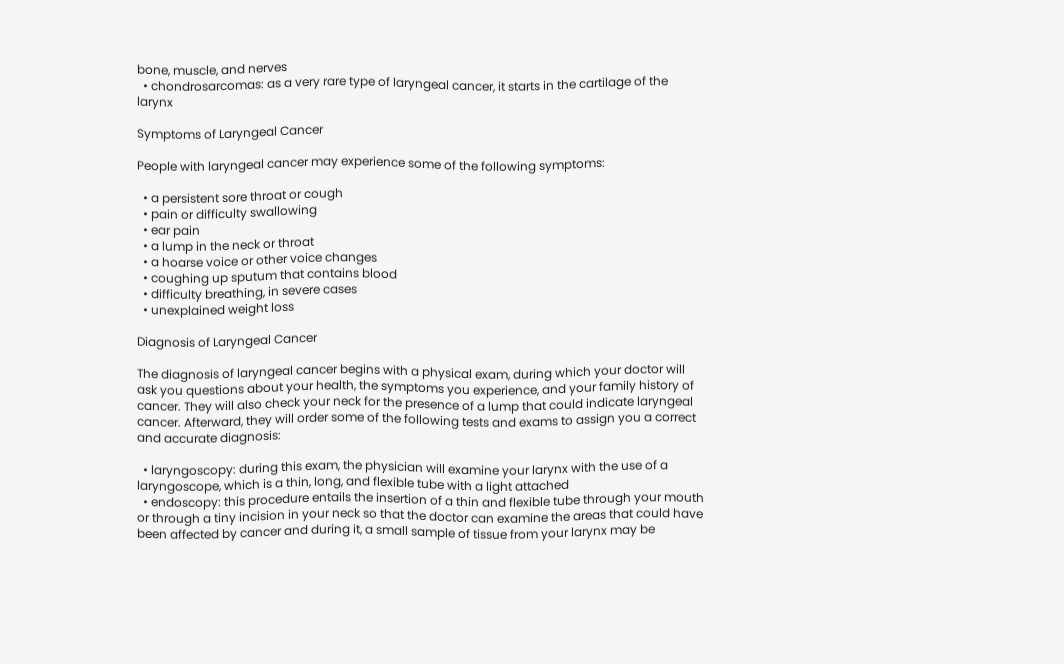bone, muscle, and nerves
  • chondrosarcomas: as a very rare type of laryngeal cancer, it starts in the cartilage of the larynx

Symptoms of Laryngeal Cancer

People with laryngeal cancer may experience some of the following symptoms:

  • a persistent sore throat or cough
  • pain or difficulty swallowing
  • ear pain
  • a lump in the neck or throat
  • a hoarse voice or other voice changes
  • coughing up sputum that contains blood
  • difficulty breathing, in severe cases
  • unexplained weight loss

Diagnosis of Laryngeal Cancer

The diagnosis of laryngeal cancer begins with a physical exam, during which your doctor will ask you questions about your health, the symptoms you experience, and your family history of cancer. They will also check your neck for the presence of a lump that could indicate laryngeal cancer. Afterward, they will order some of the following tests and exams to assign you a correct and accurate diagnosis:

  • laryngoscopy: during this exam, the physician will examine your larynx with the use of a laryngoscope, which is a thin, long, and flexible tube with a light attached
  • endoscopy: this procedure entails the insertion of a thin and flexible tube through your mouth or through a tiny incision in your neck so that the doctor can examine the areas that could have been affected by cancer and during it, a small sample of tissue from your larynx may be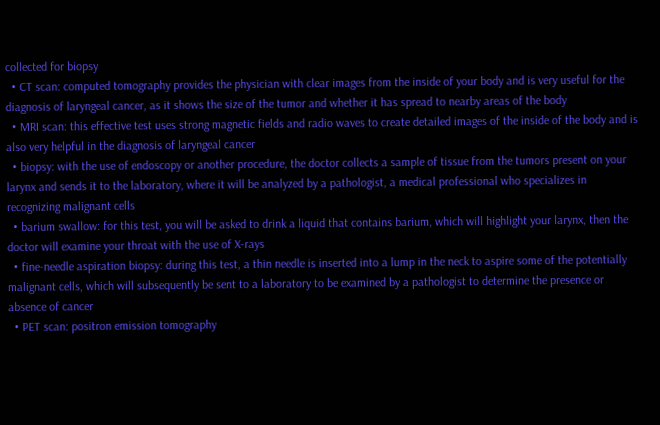collected for biopsy
  • CT scan: computed tomography provides the physician with clear images from the inside of your body and is very useful for the diagnosis of laryngeal cancer, as it shows the size of the tumor and whether it has spread to nearby areas of the body
  • MRI scan: this effective test uses strong magnetic fields and radio waves to create detailed images of the inside of the body and is also very helpful in the diagnosis of laryngeal cancer
  • biopsy: with the use of endoscopy or another procedure, the doctor collects a sample of tissue from the tumors present on your larynx and sends it to the laboratory, where it will be analyzed by a pathologist, a medical professional who specializes in recognizing malignant cells
  • barium swallow: for this test, you will be asked to drink a liquid that contains barium, which will highlight your larynx, then the doctor will examine your throat with the use of X-rays
  • fine-needle aspiration biopsy: during this test, a thin needle is inserted into a lump in the neck to aspire some of the potentially malignant cells, which will subsequently be sent to a laboratory to be examined by a pathologist to determine the presence or absence of cancer
  • PET scan: positron emission tomography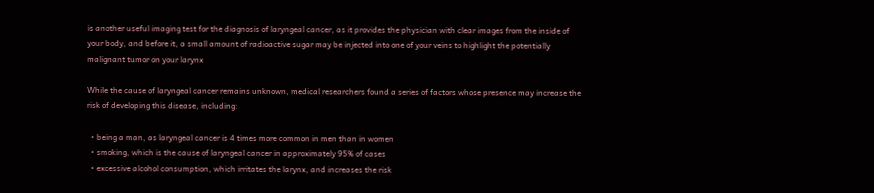is another useful imaging test for the diagnosis of laryngeal cancer, as it provides the physician with clear images from the inside of your body, and before it, a small amount of radioactive sugar may be injected into one of your veins to highlight the potentially malignant tumor on your larynx

While the cause of laryngeal cancer remains unknown, medical researchers found a series of factors whose presence may increase the risk of developing this disease, including:

  • being a man, as laryngeal cancer is 4 times more common in men than in women
  • smoking, which is the cause of laryngeal cancer in approximately 95% of cases
  • excessive alcohol consumption, which irritates the larynx, and increases the risk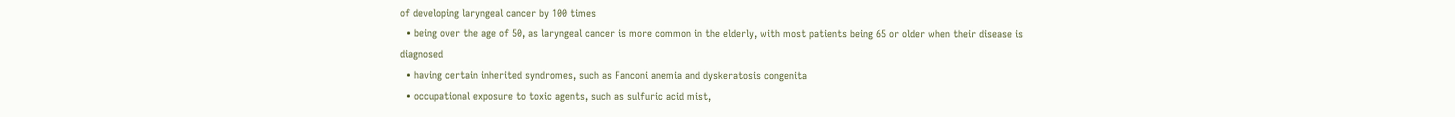of developing laryngeal cancer by 100 times
  • being over the age of 50, as laryngeal cancer is more common in the elderly, with most patients being 65 or older when their disease is diagnosed
  • having certain inherited syndromes, such as Fanconi anemia and dyskeratosis congenita
  • occupational exposure to toxic agents, such as sulfuric acid mist,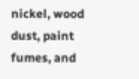nickel, wood dust, paint fumes, and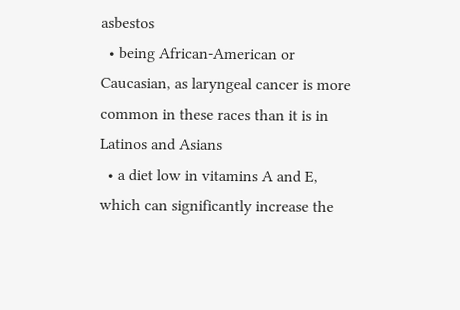asbestos
  • being African-American or Caucasian, as laryngeal cancer is more common in these races than it is in Latinos and Asians
  • a diet low in vitamins A and E, which can significantly increase the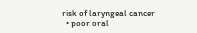risk of laryngeal cancer
  • poor oral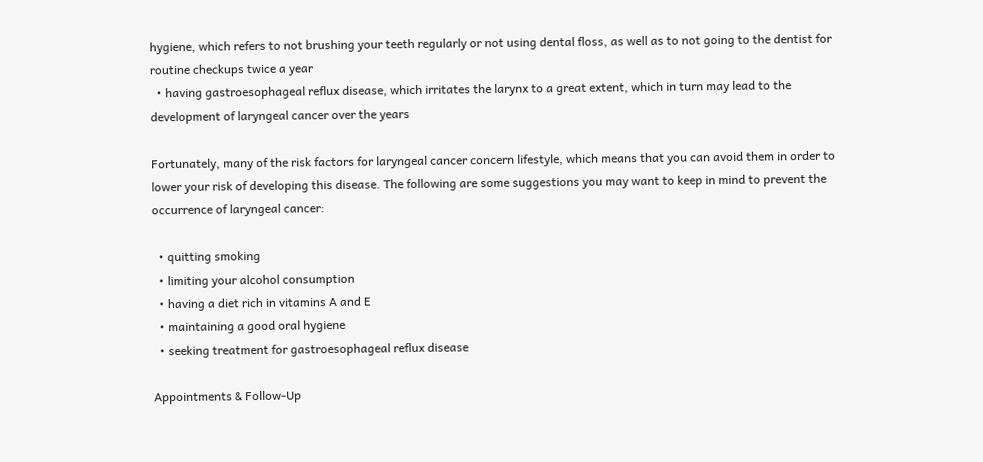hygiene, which refers to not brushing your teeth regularly or not using dental floss, as well as to not going to the dentist for routine checkups twice a year
  • having gastroesophageal reflux disease, which irritates the larynx to a great extent, which in turn may lead to the development of laryngeal cancer over the years

Fortunately, many of the risk factors for laryngeal cancer concern lifestyle, which means that you can avoid them in order to lower your risk of developing this disease. The following are some suggestions you may want to keep in mind to prevent the occurrence of laryngeal cancer:

  • quitting smoking
  • limiting your alcohol consumption
  • having a diet rich in vitamins A and E
  • maintaining a good oral hygiene
  • seeking treatment for gastroesophageal reflux disease

Appointments & Follow-Up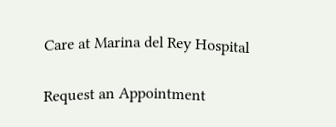Care at Marina del Rey Hospital

Request an Appointment